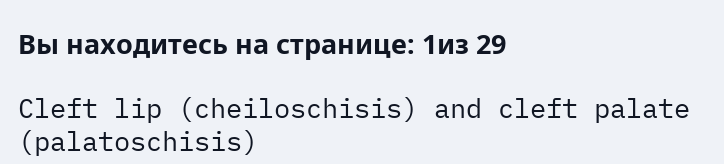Вы находитесь на странице: 1из 29

Cleft lip (cheiloschisis) and cleft palate (palatoschisis)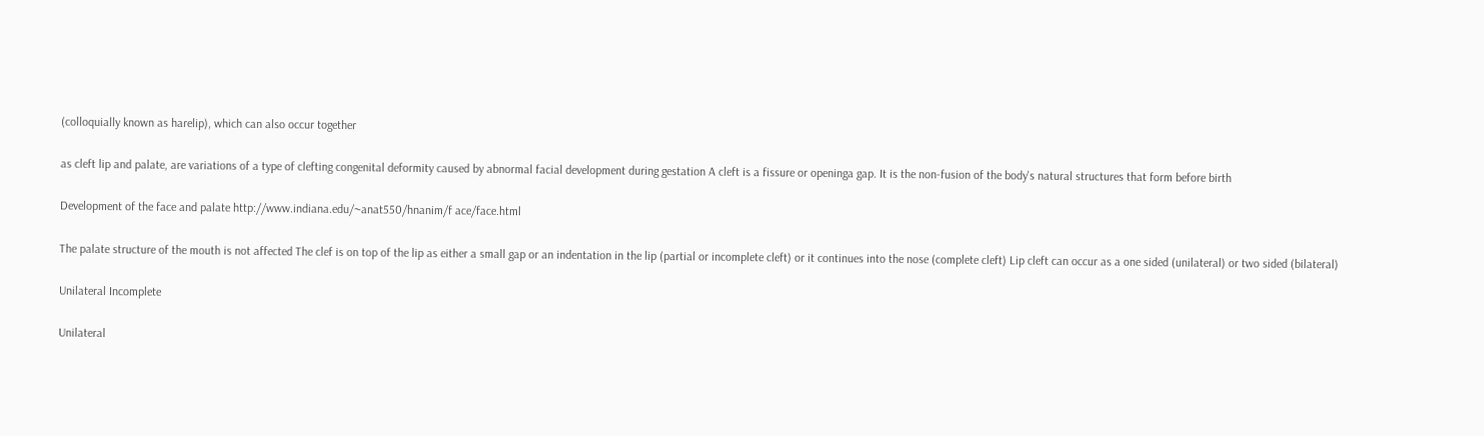(colloquially known as harelip), which can also occur together

as cleft lip and palate, are variations of a type of clefting congenital deformity caused by abnormal facial development during gestation A cleft is a fissure or openinga gap. It is the non-fusion of the body's natural structures that form before birth

Development of the face and palate http://www.indiana.edu/~anat550/hnanim/f ace/face.html

The palate structure of the mouth is not affected The clef is on top of the lip as either a small gap or an indentation in the lip (partial or incomplete cleft) or it continues into the nose (complete cleft) Lip cleft can occur as a one sided (unilateral) or two sided (bilateral)

Unilateral Incomplete

Unilateral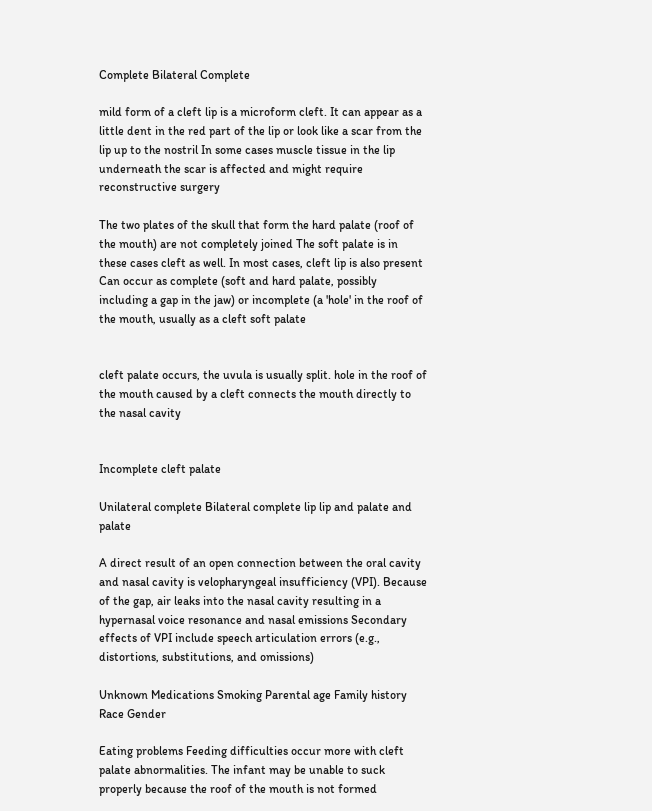Complete Bilateral Complete

mild form of a cleft lip is a microform cleft. It can appear as a little dent in the red part of the lip or look like a scar from the lip up to the nostril In some cases muscle tissue in the lip underneath the scar is affected and might require reconstructive surgery

The two plates of the skull that form the hard palate (roof of the mouth) are not completely joined The soft palate is in these cases cleft as well. In most cases, cleft lip is also present Can occur as complete (soft and hard palate, possibly including a gap in the jaw) or incomplete (a 'hole' in the roof of the mouth, usually as a cleft soft palate


cleft palate occurs, the uvula is usually split. hole in the roof of the mouth caused by a cleft connects the mouth directly to the nasal cavity


Incomplete cleft palate

Unilateral complete Bilateral complete lip lip and palate and palate

A direct result of an open connection between the oral cavity and nasal cavity is velopharyngeal insufficiency (VPI). Because of the gap, air leaks into the nasal cavity resulting in a hypernasal voice resonance and nasal emissions Secondary effects of VPI include speech articulation errors (e.g., distortions, substitutions, and omissions)

Unknown Medications Smoking Parental age Family history Race Gender

Eating problems Feeding difficulties occur more with cleft palate abnormalities. The infant may be unable to suck properly because the roof of the mouth is not formed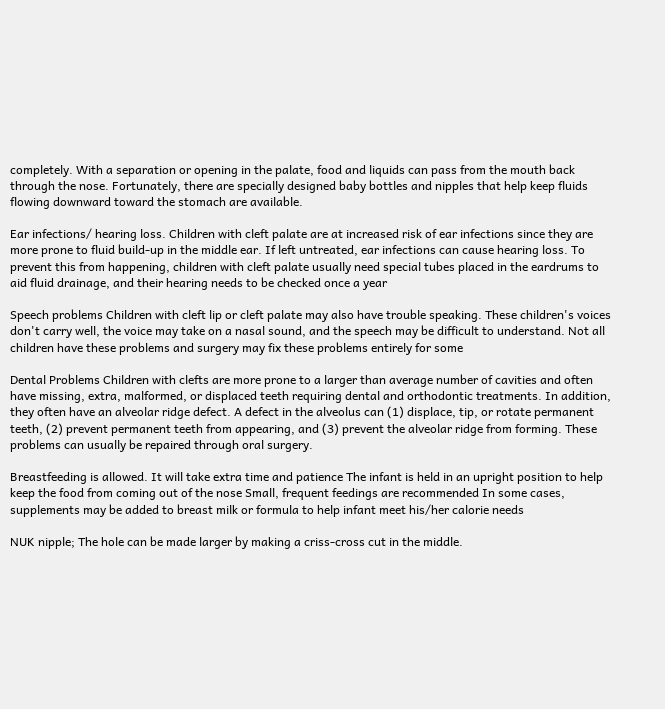completely. With a separation or opening in the palate, food and liquids can pass from the mouth back through the nose. Fortunately, there are specially designed baby bottles and nipples that help keep fluids flowing downward toward the stomach are available.

Ear infections/ hearing loss. Children with cleft palate are at increased risk of ear infections since they are more prone to fluid build-up in the middle ear. If left untreated, ear infections can cause hearing loss. To prevent this from happening, children with cleft palate usually need special tubes placed in the eardrums to aid fluid drainage, and their hearing needs to be checked once a year

Speech problems Children with cleft lip or cleft palate may also have trouble speaking. These children's voices don't carry well, the voice may take on a nasal sound, and the speech may be difficult to understand. Not all children have these problems and surgery may fix these problems entirely for some

Dental Problems Children with clefts are more prone to a larger than average number of cavities and often have missing, extra, malformed, or displaced teeth requiring dental and orthodontic treatments. In addition, they often have an alveolar ridge defect. A defect in the alveolus can (1) displace, tip, or rotate permanent teeth, (2) prevent permanent teeth from appearing, and (3) prevent the alveolar ridge from forming. These problems can usually be repaired through oral surgery.

Breastfeeding is allowed. It will take extra time and patience The infant is held in an upright position to help keep the food from coming out of the nose Small, frequent feedings are recommended In some cases, supplements may be added to breast milk or formula to help infant meet his/her calorie needs

NUK nipple; The hole can be made larger by making a criss-cross cut in the middle.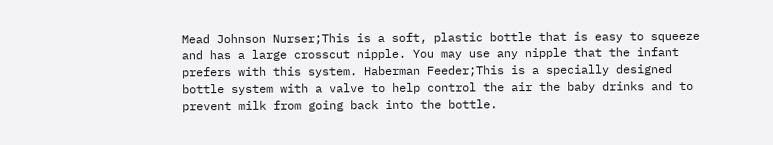Mead Johnson Nurser;This is a soft, plastic bottle that is easy to squeeze and has a large crosscut nipple. You may use any nipple that the infant prefers with this system. Haberman Feeder;This is a specially designed bottle system with a valve to help control the air the baby drinks and to prevent milk from going back into the bottle.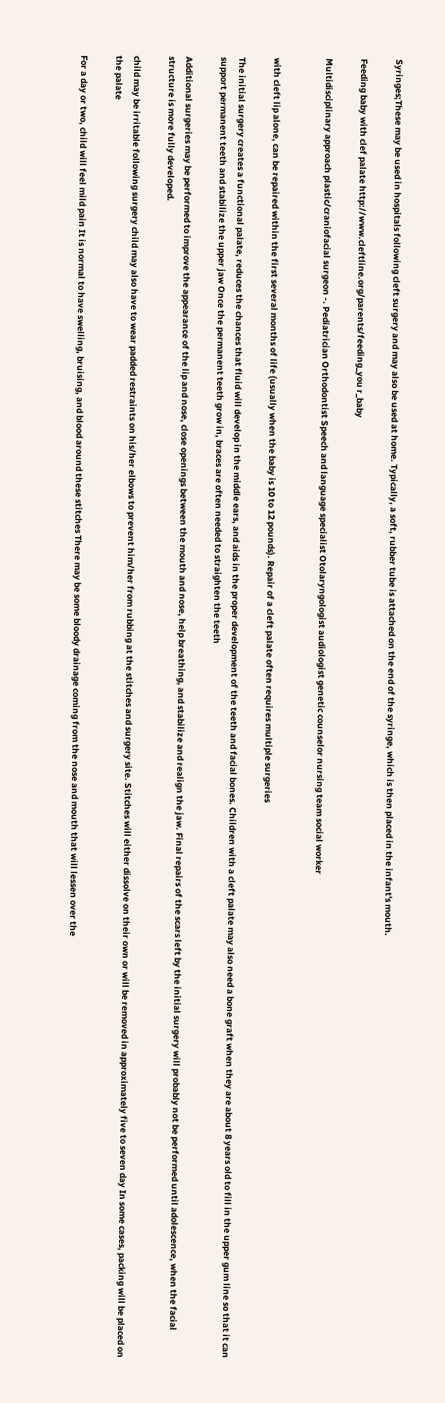Syringes;These may be used in hospitals following cleft surgery and may also be used at home. Typically, a soft, rubber tube is attached on the end of the syringe, which is then placed in the infant's mouth.

Feeding baby with clef palate http://www.cleftline.org/parents/feeding_you r_baby

Multidisciplinary approach plastic/craniofacial surgeon -. Pediatrician Orthodontist Speech and language specialist Otolaryngologist audiologist genetic counselor nursing team social worker


with cleft lip alone, can be repaired within the first several months of life (usually when the baby is 10 to 12 pounds). Repair of a cleft palate often requires multiple surgeries

The initial surgery creates a functional palate, reduces the chances that fluid will develop in the middle ears, and aids in the proper development of the teeth and facial bones. Children with a cleft palate may also need a bone graft when they are about 8 years old to fill in the upper gum line so that it can support permanent teeth and stabilize the upper jaw Once the permanent teeth grow in, braces are often needed to straighten the teeth

Additional surgeries may be performed to improve the appearance of the lip and nose, close openings between the mouth and nose, help breathing, and stabilize and realign the jaw. Final repairs of the scars left by the initial surgery will probably not be performed until adolescence, when the facial structure is more fully developed.

child may be irritable following surgery child may also have to wear padded restraints on his/her elbows to prevent him/her from rubbing at the stitches and surgery site. Stitches will either dissolve on their own or will be removed in approximately five to seven day In some cases, packing will be placed on the palate

For a day or two, child will feel mild pain It is normal to have swelling, bruising, and blood around these stitches There may be some bloody drainage coming from the nose and mouth that will lessen over the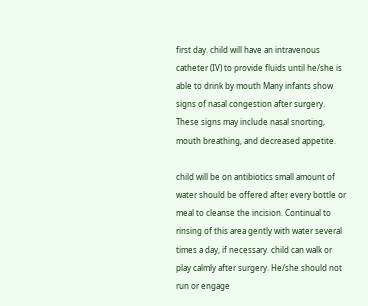first day. child will have an intravenous catheter (IV) to provide fluids until he/she is able to drink by mouth Many infants show signs of nasal congestion after surgery. These signs may include nasal snorting, mouth breathing, and decreased appetite.

child will be on antibiotics small amount of water should be offered after every bottle or meal to cleanse the incision. Continual to rinsing of this area gently with water several times a day, if necessary. child can walk or play calmly after surgery. He/she should not run or engage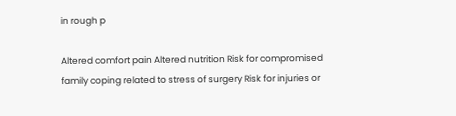in rough p

Altered comfort pain Altered nutrition Risk for compromised family coping related to stress of surgery Risk for injuries or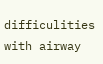difficulities with airway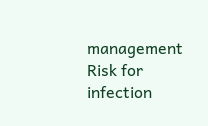management Risk for infection